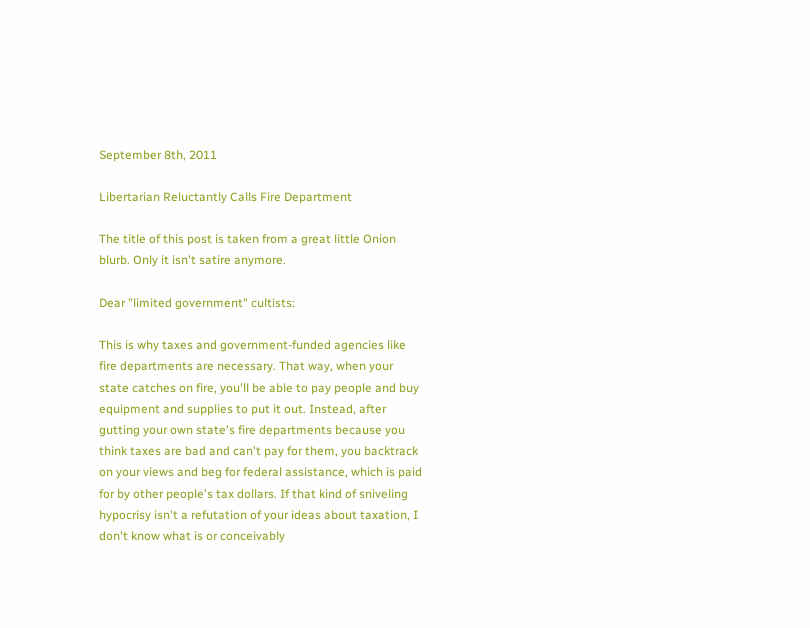September 8th, 2011

Libertarian Reluctantly Calls Fire Department

The title of this post is taken from a great little Onion blurb. Only it isn't satire anymore.

Dear "limited government" cultists:

This is why taxes and government-funded agencies like fire departments are necessary. That way, when your state catches on fire, you'll be able to pay people and buy equipment and supplies to put it out. Instead, after gutting your own state's fire departments because you think taxes are bad and can't pay for them, you backtrack on your views and beg for federal assistance, which is paid for by other people's tax dollars. If that kind of sniveling hypocrisy isn't a refutation of your ideas about taxation, I don't know what is or conceivably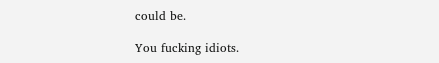could be.

You fucking idiots.